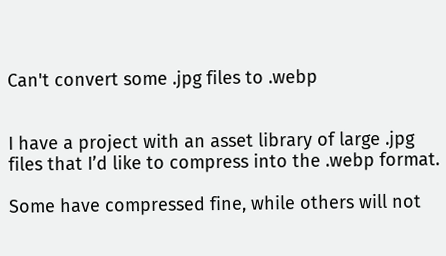Can't convert some .jpg files to .webp


I have a project with an asset library of large .jpg files that I’d like to compress into the .webp format.

Some have compressed fine, while others will not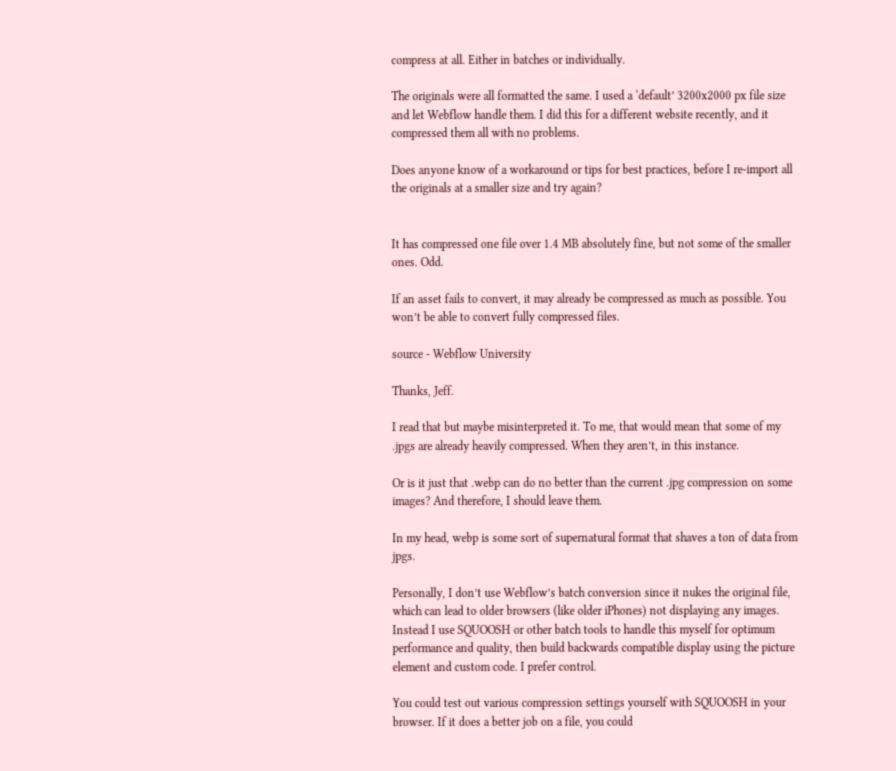compress at all. Either in batches or individually.

The originals were all formatted the same. I used a ‘default’ 3200x2000 px file size and let Webflow handle them. I did this for a different website recently, and it compressed them all with no problems.

Does anyone know of a workaround or tips for best practices, before I re-import all the originals at a smaller size and try again?


It has compressed one file over 1.4 MB absolutely fine, but not some of the smaller ones. Odd.

If an asset fails to convert, it may already be compressed as much as possible. You won’t be able to convert fully compressed files.

source - Webflow University

Thanks, Jeff.

I read that but maybe misinterpreted it. To me, that would mean that some of my .jpgs are already heavily compressed. When they aren’t, in this instance.

Or is it just that .webp can do no better than the current .jpg compression on some images? And therefore, I should leave them.

In my head, webp is some sort of supernatural format that shaves a ton of data from jpgs.

Personally, I don’t use Webflow’s batch conversion since it nukes the original file, which can lead to older browsers (like older iPhones) not displaying any images. Instead I use SQUOOSH or other batch tools to handle this myself for optimum performance and quality, then build backwards compatible display using the picture element and custom code. I prefer control.

You could test out various compression settings yourself with SQUOOSH in your browser. If it does a better job on a file, you could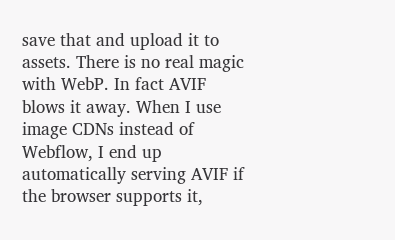save that and upload it to assets. There is no real magic with WebP. In fact AVIF blows it away. When I use image CDNs instead of Webflow, I end up automatically serving AVIF if the browser supports it,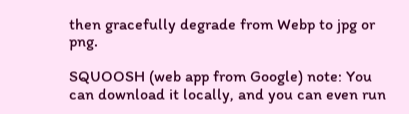then gracefully degrade from Webp to jpg or png.

SQUOOSH (web app from Google) note: You can download it locally, and you can even run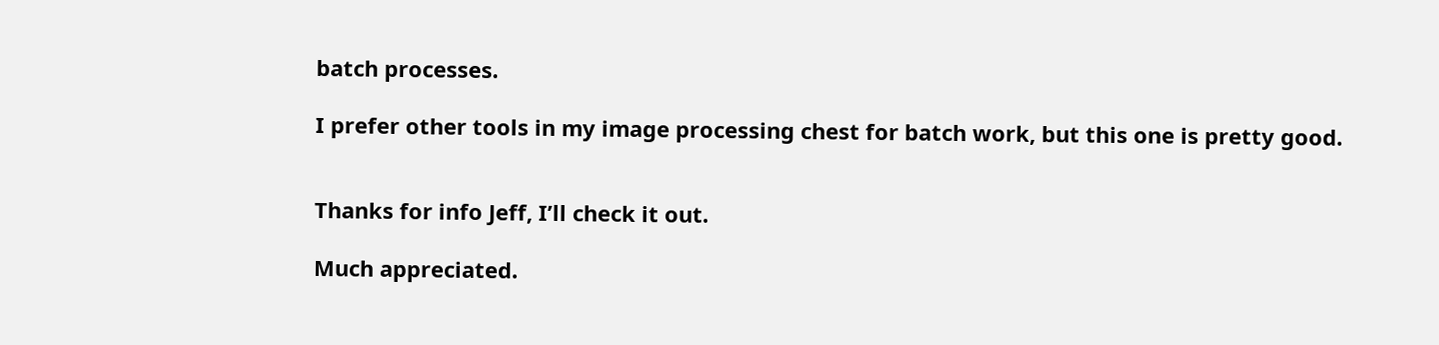batch processes.

I prefer other tools in my image processing chest for batch work, but this one is pretty good.


Thanks for info Jeff, I’ll check it out.

Much appreciated.